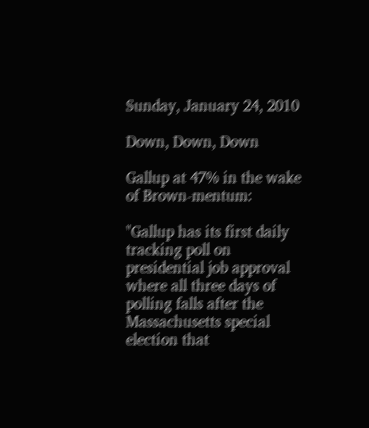Sunday, January 24, 2010

Down, Down, Down

Gallup at 47% in the wake of Brown-mentum:

"Gallup has its first daily tracking poll on presidential job approval where all three days of polling falls after the Massachusetts special election that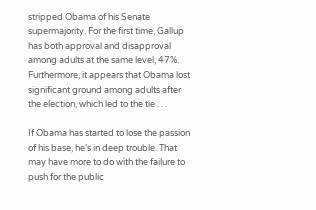stripped Obama of his Senate supermajority. For the first time, Gallup has both approval and disapproval among adults at the same level, 47%. Furthermore, it appears that Obama lost significant ground among adults after the election, which led to the tie . . .

If Obama has started to lose the passion of his base, he’s in deep trouble. That may have more to do with the failure to push for the public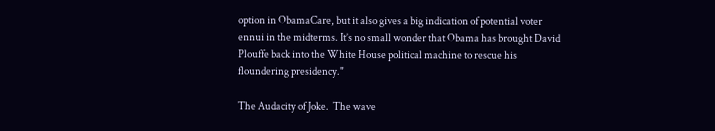option in ObamaCare, but it also gives a big indication of potential voter ennui in the midterms. It’s no small wonder that Obama has brought David Plouffe back into the White House political machine to rescue his floundering presidency."

The Audacity of Joke.  The wave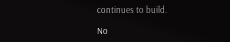continues to build.

No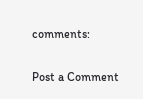comments:

Post a Comment